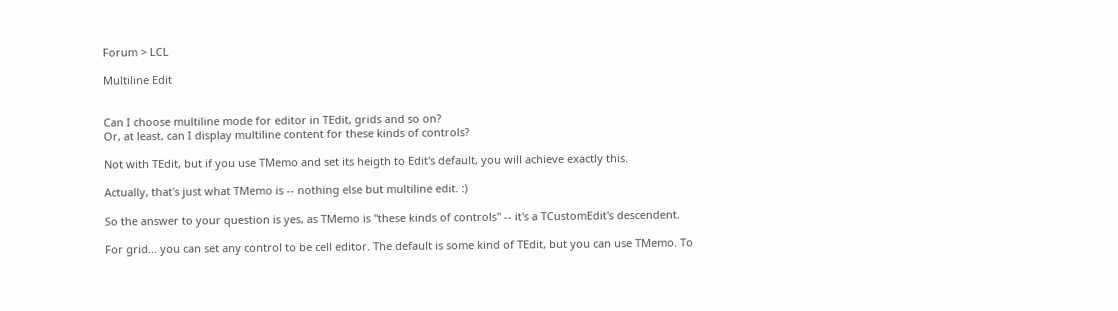Forum > LCL

Multiline Edit


Can I choose multiline mode for editor in TEdit, grids and so on?
Or, at least, can I display multiline content for these kinds of controls?

Not with TEdit, but if you use TMemo and set its heigth to Edit's default, you will achieve exactly this.

Actually, that's just what TMemo is -- nothing else but multiline edit. :)

So the answer to your question is yes, as TMemo is "these kinds of controls" -- it's a TCustomEdit's descendent.

For grid... you can set any control to be cell editor. The default is some kind of TEdit, but you can use TMemo. To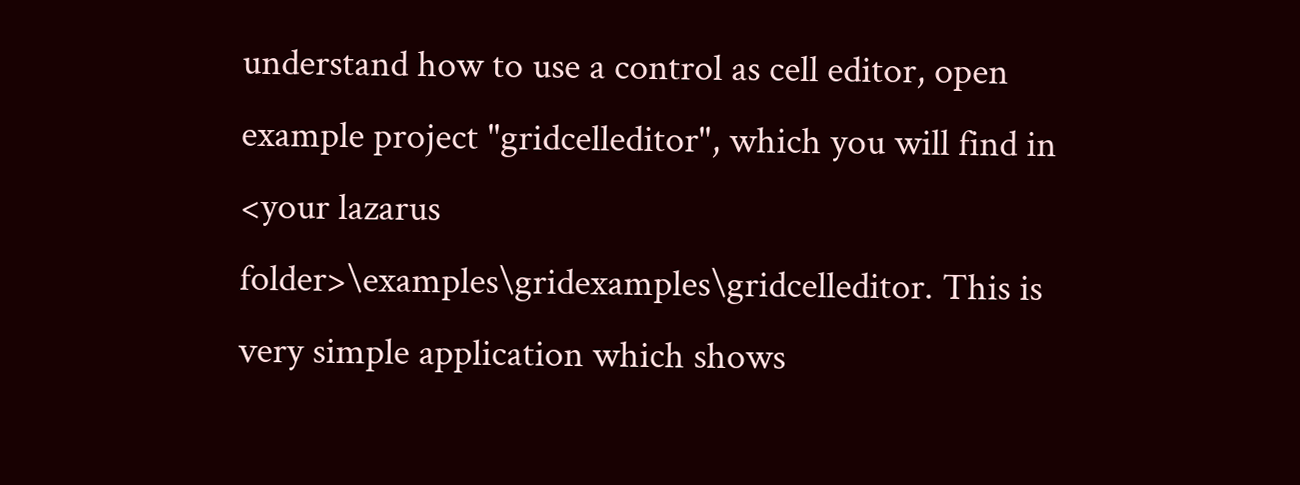understand how to use a control as cell editor, open example project "gridcelleditor", which you will find in <your lazarus folder>\examples\gridexamples\gridcelleditor. This is very simple application which shows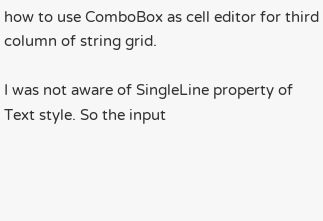how to use ComboBox as cell editor for third column of string grid.

I was not aware of SingleLine property of Text style. So the input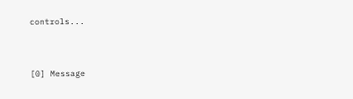controls...


[0] Message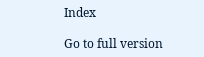Index

Go to full version